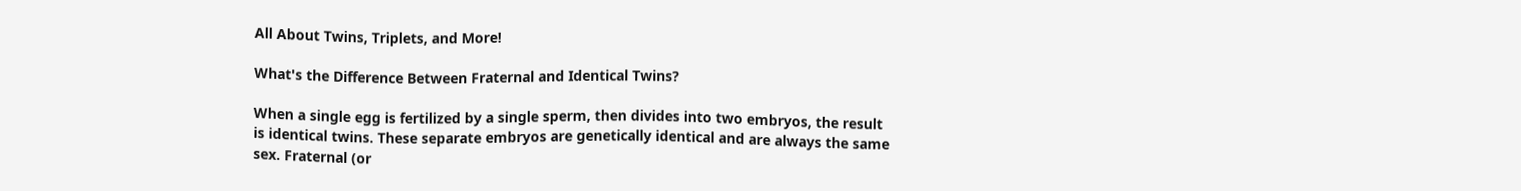All About Twins, Triplets, and More!

What's the Difference Between Fraternal and Identical Twins?

When a single egg is fertilized by a single sperm, then divides into two embryos, the result is identical twins. These separate embryos are genetically identical and are always the same sex. Fraternal (or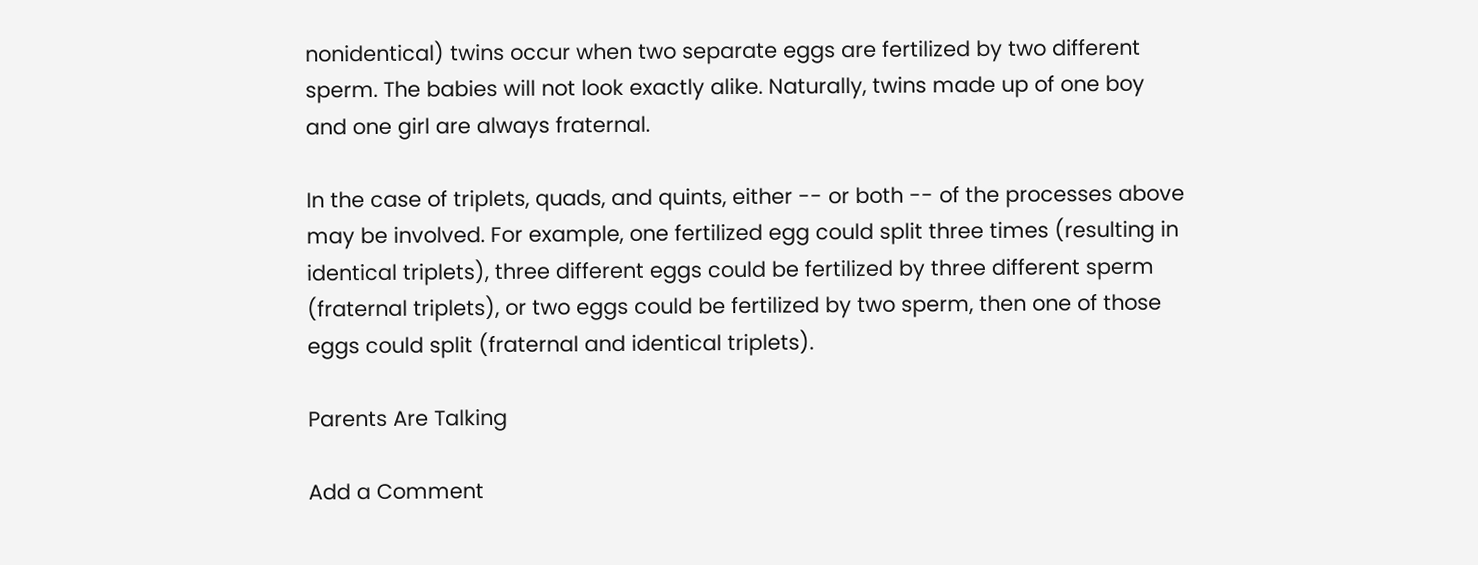nonidentical) twins occur when two separate eggs are fertilized by two different sperm. The babies will not look exactly alike. Naturally, twins made up of one boy and one girl are always fraternal.

In the case of triplets, quads, and quints, either -- or both -- of the processes above may be involved. For example, one fertilized egg could split three times (resulting in identical triplets), three different eggs could be fertilized by three different sperm (fraternal triplets), or two eggs could be fertilized by two sperm, then one of those eggs could split (fraternal and identical triplets).

Parents Are Talking

Add a Comment